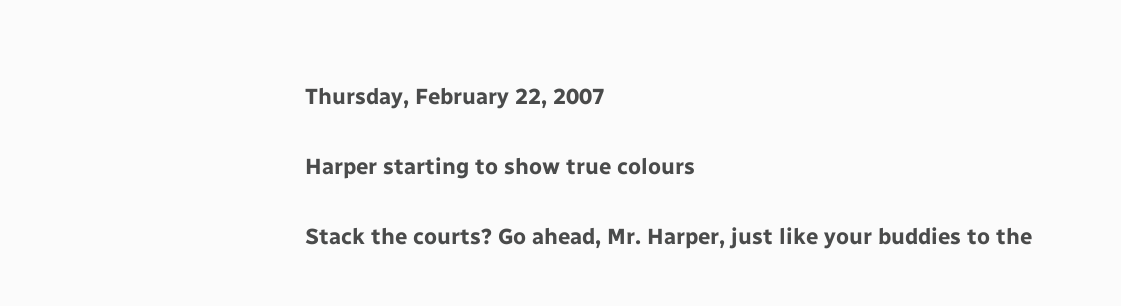Thursday, February 22, 2007

Harper starting to show true colours

Stack the courts? Go ahead, Mr. Harper, just like your buddies to the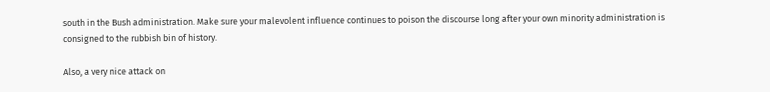south in the Bush administration. Make sure your malevolent influence continues to poison the discourse long after your own minority administration is consigned to the rubbish bin of history.

Also, a very nice attack on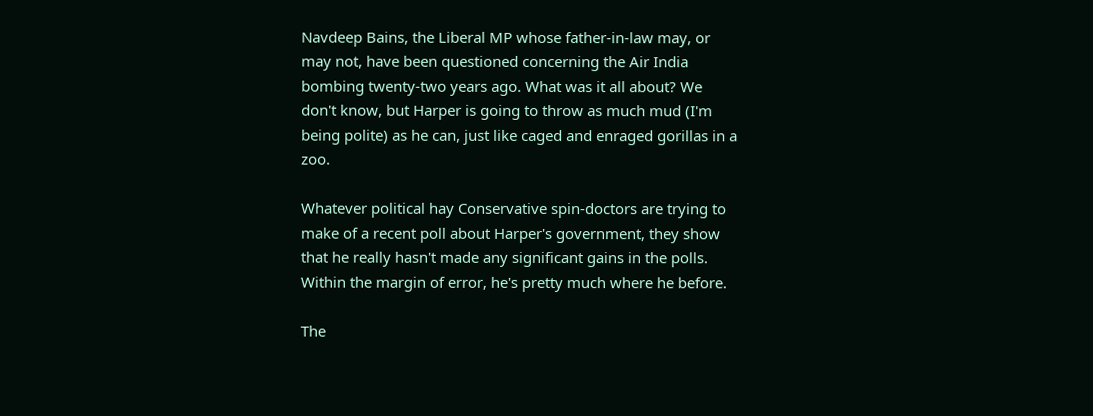Navdeep Bains, the Liberal MP whose father-in-law may, or may not, have been questioned concerning the Air India bombing twenty-two years ago. What was it all about? We don't know, but Harper is going to throw as much mud (I'm being polite) as he can, just like caged and enraged gorillas in a zoo.

Whatever political hay Conservative spin-doctors are trying to make of a recent poll about Harper's government, they show that he really hasn't made any significant gains in the polls. Within the margin of error, he's pretty much where he before.

The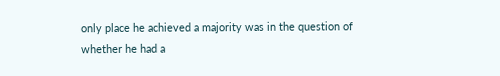only place he achieved a majority was in the question of whether he had a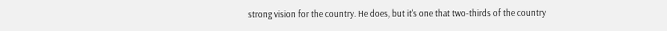strong vision for the country. He does, but it's one that two-thirds of the country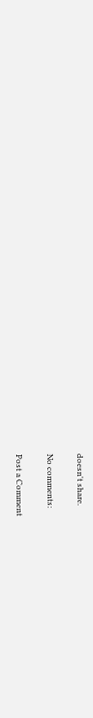doesn't share.

No comments:

Post a Comment